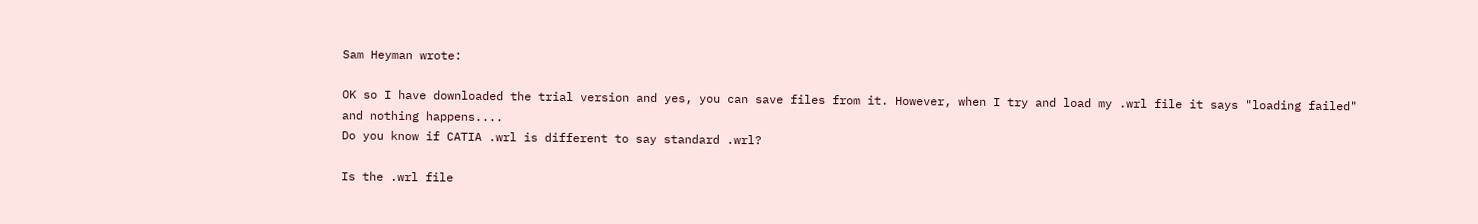Sam Heyman wrote:

OK so I have downloaded the trial version and yes, you can save files from it. However, when I try and load my .wrl file it says "loading failed" and nothing happens....
Do you know if CATIA .wrl is different to say standard .wrl?

Is the .wrl file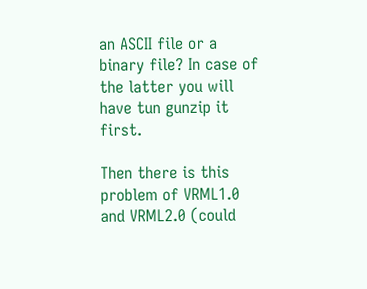an ASCII file or a binary file? In case of the latter you will have tun gunzip it first.

Then there is this problem of VRML1.0 and VRML2.0 (could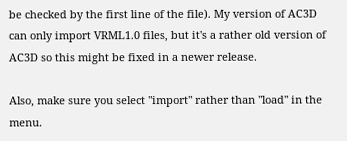be checked by the first line of the file). My version of AC3D can only import VRML1.0 files, but it's a rather old version of AC3D so this might be fixed in a newer release.

Also, make sure you select "import" rather than "load" in the menu.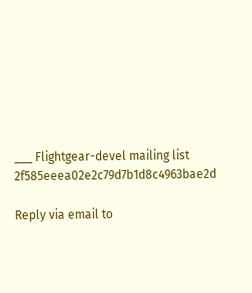___ Flightgear-devel mailing list 2f585eeea02e2c79d7b1d8c4963bae2d

Reply via email to